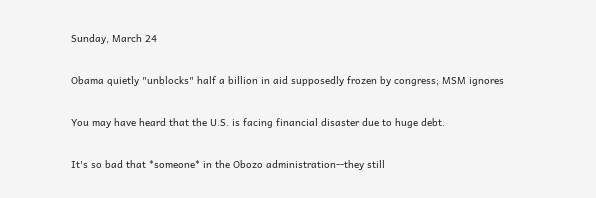Sunday, March 24

Obama quietly "unblocks" half a billion in aid supposedly frozen by congress; MSM ignores

You may have heard that the U.S. is facing financial disaster due to huge debt.

It's so bad that *someone* in the Obozo administration--they still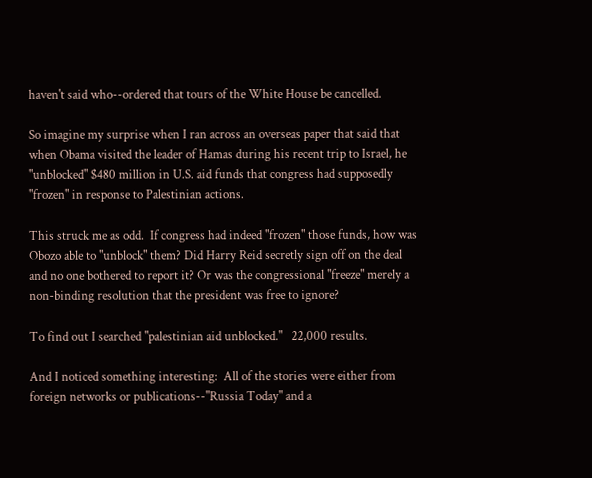haven't said who--ordered that tours of the White House be cancelled.

So imagine my surprise when I ran across an overseas paper that said that when Obama visited the leader of Hamas during his recent trip to Israel, he "unblocked" $480 million in U.S. aid funds that congress had supposedly "frozen" in response to Palestinian actions.

This struck me as odd.  If congress had indeed "frozen" those funds, how was Obozo able to "unblock" them? Did Harry Reid secretly sign off on the deal and no one bothered to report it? Or was the congressional "freeze" merely a non-binding resolution that the president was free to ignore?

To find out I searched "palestinian aid unblocked."   22,000 results.

And I noticed something interesting:  All of the stories were either from foreign networks or publications--"Russia Today" and a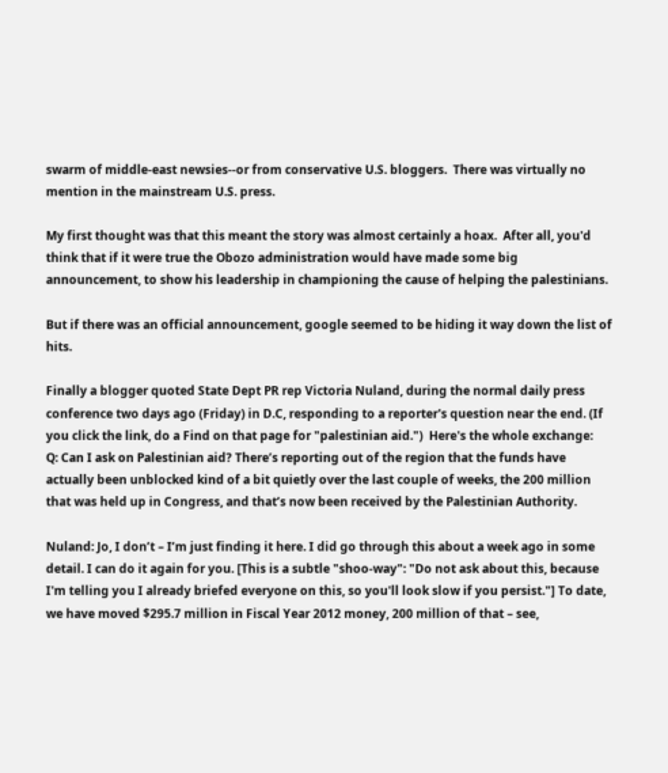swarm of middle-east newsies--or from conservative U.S. bloggers.  There was virtually no mention in the mainstream U.S. press.

My first thought was that this meant the story was almost certainly a hoax.  After all, you'd think that if it were true the Obozo administration would have made some big announcement, to show his leadership in championing the cause of helping the palestinians.

But if there was an official announcement, google seemed to be hiding it way down the list of hits.

Finally a blogger quoted State Dept PR rep Victoria Nuland, during the normal daily press conference two days ago (Friday) in D.C, responding to a reporter's question near the end. (If you click the link, do a Find on that page for "palestinian aid.")  Here's the whole exchange:
Q: Can I ask on Palestinian aid? There’s reporting out of the region that the funds have actually been unblocked kind of a bit quietly over the last couple of weeks, the 200 million that was held up in Congress, and that’s now been received by the Palestinian Authority.

Nuland: Jo, I don’t – I’m just finding it here. I did go through this about a week ago in some detail. I can do it again for you. [This is a subtle "shoo-way": "Do not ask about this, because I'm telling you I already briefed everyone on this, so you'll look slow if you persist."] To date, we have moved $295.7 million in Fiscal Year 2012 money, 200 million of that – see,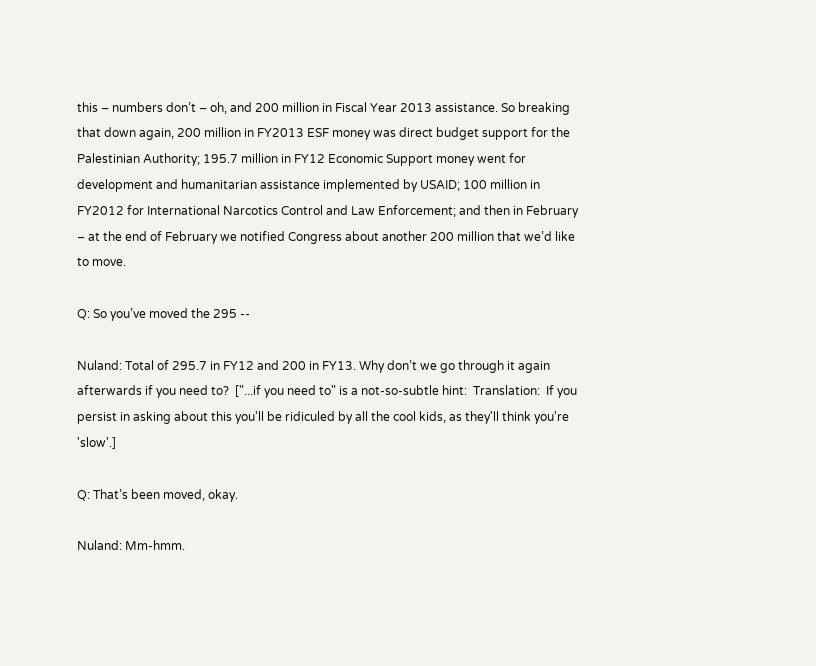this – numbers don’t – oh, and 200 million in Fiscal Year 2013 assistance. So breaking that down again, 200 million in FY2013 ESF money was direct budget support for the Palestinian Authority; 195.7 million in FY12 Economic Support money went for development and humanitarian assistance implemented by USAID; 100 million in FY2012 for International Narcotics Control and Law Enforcement; and then in February – at the end of February we notified Congress about another 200 million that we’d like to move.

Q: So you’ve moved the 295 --

Nuland: Total of 295.7 in FY12 and 200 in FY13. Why don’t we go through it again afterwards if you need to?  ["...if you need to" is a not-so-subtle hint:  Translation:  If you persist in asking about this you'll be ridiculed by all the cool kids, as they'll think you're 'slow'.]

Q: That’s been moved, okay.

Nuland: Mm-hmm.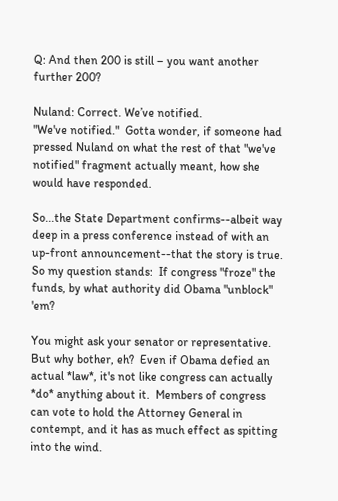Q: And then 200 is still – you want another further 200?

Nuland: Correct. We’ve notified.
"We've notified."  Gotta wonder, if someone had pressed Nuland on what the rest of that "we've notified" fragment actually meant, how she would have responded.

So...the State Department confirms--albeit way deep in a press conference instead of with an up-front announcement--that the story is true.   So my question stands:  If congress "froze" the funds, by what authority did Obama "unblock" 'em?

You might ask your senator or representative.  But why bother, eh?  Even if Obama defied an actual *law*, it's not like congress can actually *do* anything about it.  Members of congress can vote to hold the Attorney General in contempt, and it has as much effect as spitting into the wind.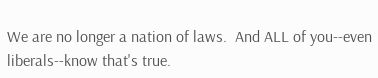We are no longer a nation of laws.  And ALL of you--even liberals--know that's true.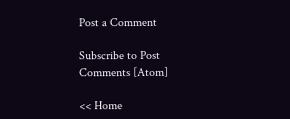Post a Comment

Subscribe to Post Comments [Atom]

<< Home